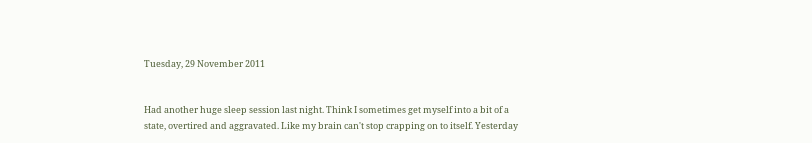Tuesday, 29 November 2011


Had another huge sleep session last night. Think I sometimes get myself into a bit of a state, overtired and aggravated. Like my brain can't stop crapping on to itself. Yesterday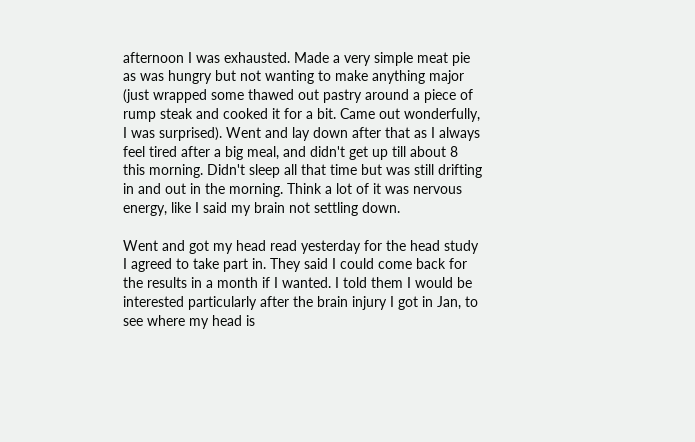afternoon I was exhausted. Made a very simple meat pie as was hungry but not wanting to make anything major (just wrapped some thawed out pastry around a piece of rump steak and cooked it for a bit. Came out wonderfully, I was surprised). Went and lay down after that as I always feel tired after a big meal, and didn't get up till about 8 this morning. Didn't sleep all that time but was still drifting in and out in the morning. Think a lot of it was nervous energy, like I said my brain not settling down.

Went and got my head read yesterday for the head study I agreed to take part in. They said I could come back for the results in a month if I wanted. I told them I would be interested particularly after the brain injury I got in Jan, to see where my head is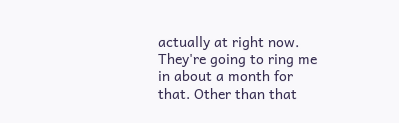actually at right now. They're going to ring me in about a month for that. Other than that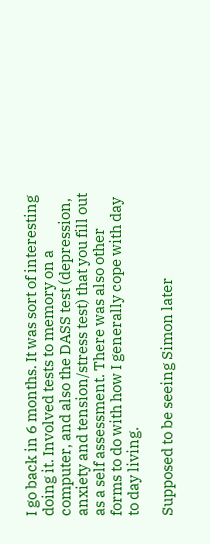I go back in 6 months. It was sort of interesting doing it. Involved tests to memory on a computer, and also the DASS test (depression, anxiety and tension/stress test) that you fill out as a self assessment. There was also other forms to do with how I generally cope with day to day living.

Supposed to be seeing Simon later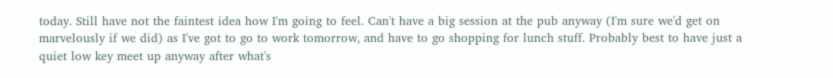today. Still have not the faintest idea how I'm going to feel. Can't have a big session at the pub anyway (I'm sure we'd get on marvelously if we did) as I've got to go to work tomorrow, and have to go shopping for lunch stuff. Probably best to have just a quiet low key meet up anyway after what's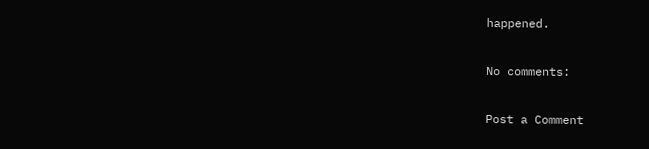happened.

No comments:

Post a Comment